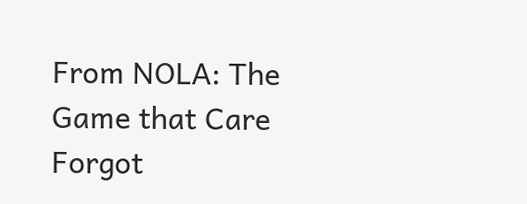From NOLA: The Game that Care Forgot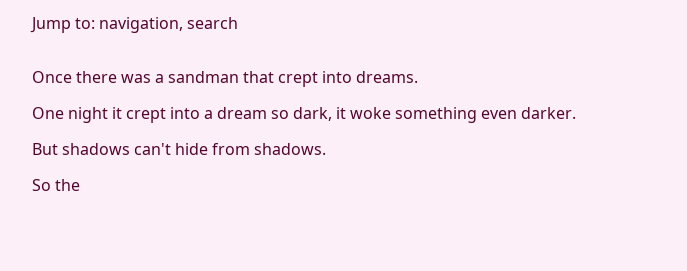Jump to: navigation, search


Once there was a sandman that crept into dreams.

One night it crept into a dream so dark, it woke something even darker.

But shadows can't hide from shadows.

So the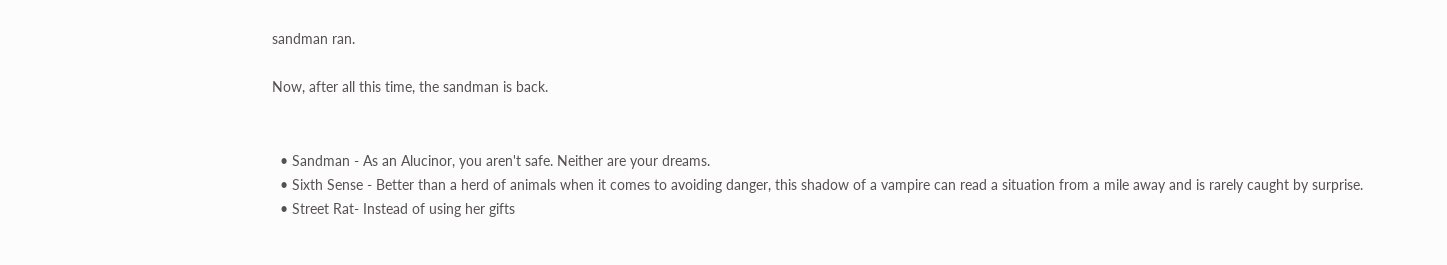sandman ran.

Now, after all this time, the sandman is back.


  • Sandman - As an Alucinor, you aren't safe. Neither are your dreams.
  • Sixth Sense - Better than a herd of animals when it comes to avoiding danger, this shadow of a vampire can read a situation from a mile away and is rarely caught by surprise.
  • Street Rat- Instead of using her gifts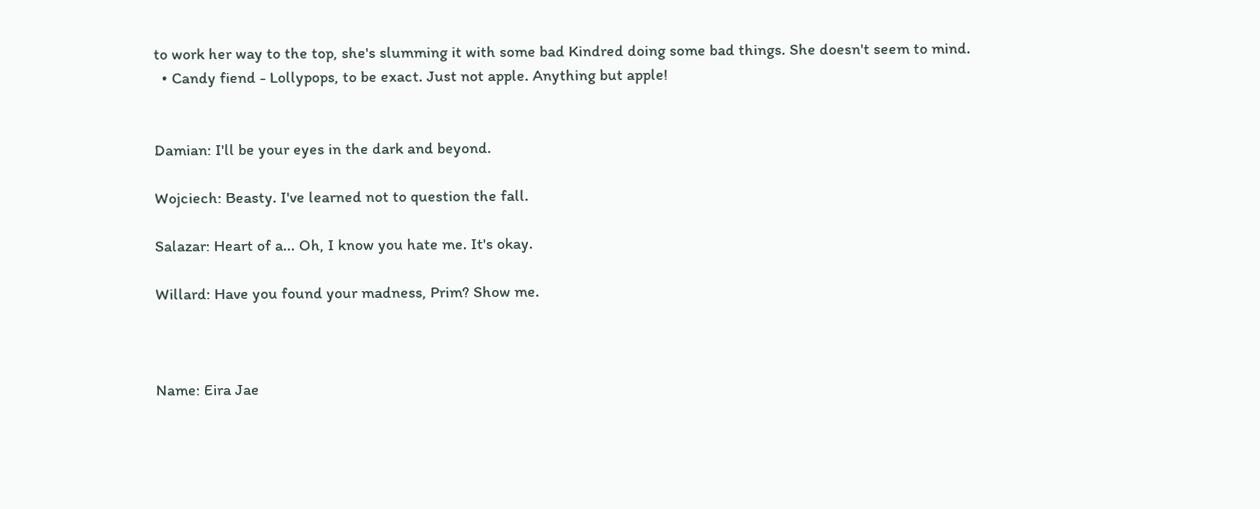to work her way to the top, she's slumming it with some bad Kindred doing some bad things. She doesn't seem to mind.
  • Candy fiend - Lollypops, to be exact. Just not apple. Anything but apple!


Damian: I'll be your eyes in the dark and beyond.

Wojciech: Beasty. I've learned not to question the fall.

Salazar: Heart of a... Oh, I know you hate me. It's okay.

Willard: Have you found your madness, Prim? Show me.



Name: Eira Jae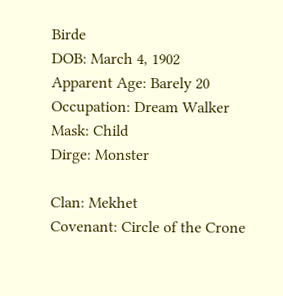Birde
DOB: March 4, 1902
Apparent Age: Barely 20
Occupation: Dream Walker
Mask: Child
Dirge: Monster

Clan: Mekhet
Covenant: Circle of the Crone